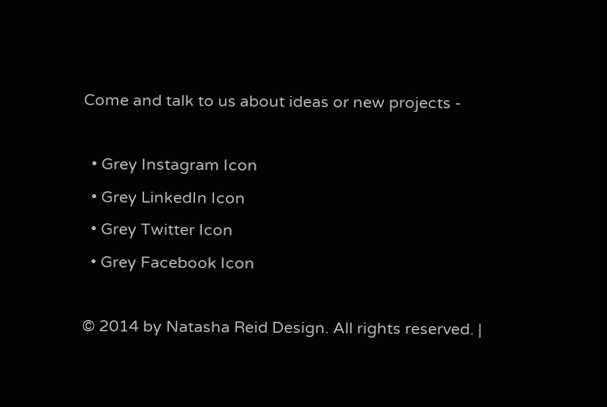Come and talk to us about ideas or new projects -

  • Grey Instagram Icon
  • Grey LinkedIn Icon
  • Grey Twitter Icon
  • Grey Facebook Icon

© 2014 by Natasha Reid Design. All rights reserved. |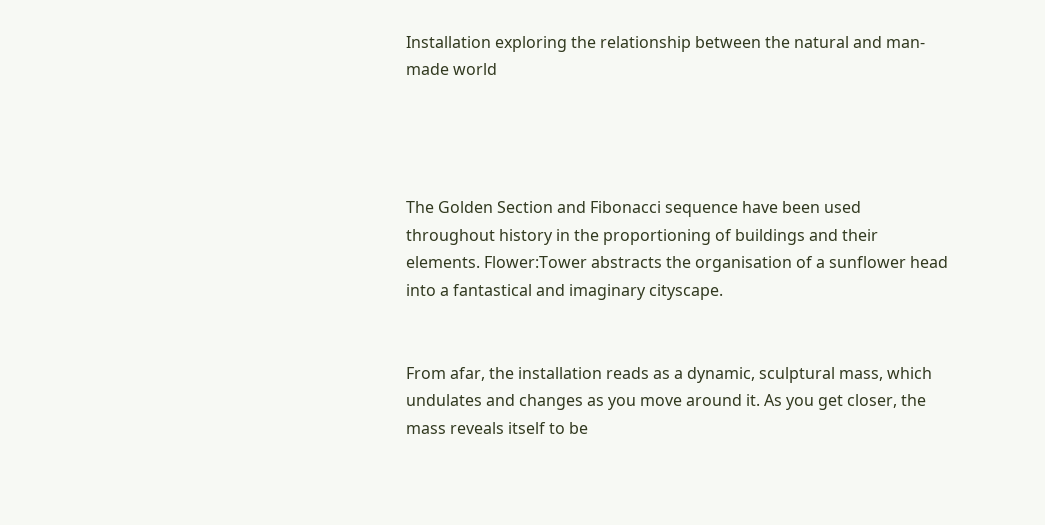Installation exploring the relationship between the natural and man-made world




The Golden Section and Fibonacci sequence have been used throughout history in the proportioning of buildings and their elements. Flower:Tower abstracts the organisation of a sunflower head into a fantastical and imaginary cityscape.


From afar, the installation reads as a dynamic, sculptural mass, which undulates and changes as you move around it. As you get closer, the mass reveals itself to be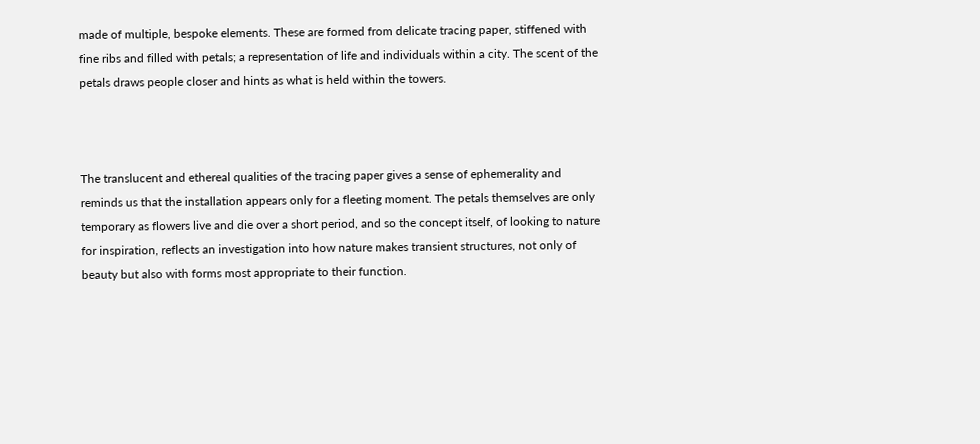made of multiple, bespoke elements. These are formed from delicate tracing paper, stiffened with fine ribs and filled with petals; a representation of life and individuals within a city. The scent of the petals draws people closer and hints as what is held within the towers.



The translucent and ethereal qualities of the tracing paper gives a sense of ephemerality and reminds us that the installation appears only for a fleeting moment. The petals themselves are only temporary as flowers live and die over a short period, and so the concept itself, of looking to nature for inspiration, reflects an investigation into how nature makes transient structures, not only of beauty but also with forms most appropriate to their function.